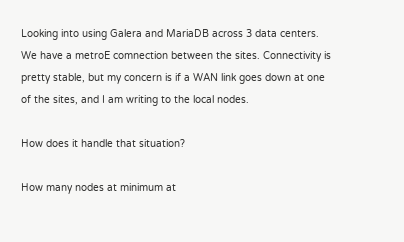Looking into using Galera and MariaDB across 3 data centers. We have a metroE comnection between the sites. Connectivity is pretty stable, but my concern is if a WAN link goes down at one of the sites, and I am writing to the local nodes.

How does it handle that situation?

How many nodes at minimum at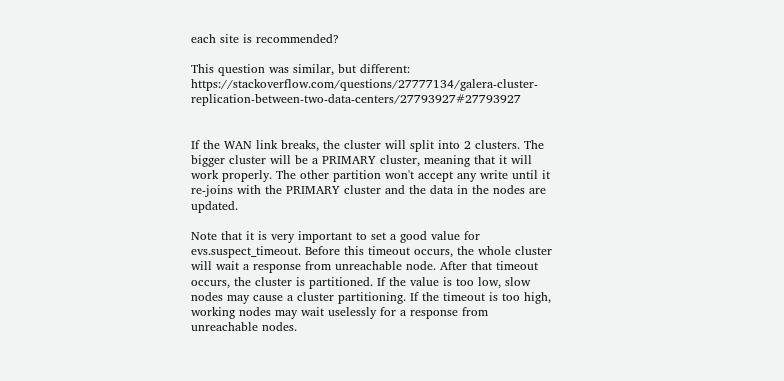each site is recommended?

This question was similar, but different: https://stackoverflow.com/questions/27777134/galera-cluster-replication-between-two-data-centers/27793927#27793927


If the WAN link breaks, the cluster will split into 2 clusters. The bigger cluster will be a PRIMARY cluster, meaning that it will work properly. The other partition won't accept any write until it re-joins with the PRIMARY cluster and the data in the nodes are updated.

Note that it is very important to set a good value for evs.suspect_timeout. Before this timeout occurs, the whole cluster will wait a response from unreachable node. After that timeout occurs, the cluster is partitioned. If the value is too low, slow nodes may cause a cluster partitioning. If the timeout is too high, working nodes may wait uselessly for a response from unreachable nodes.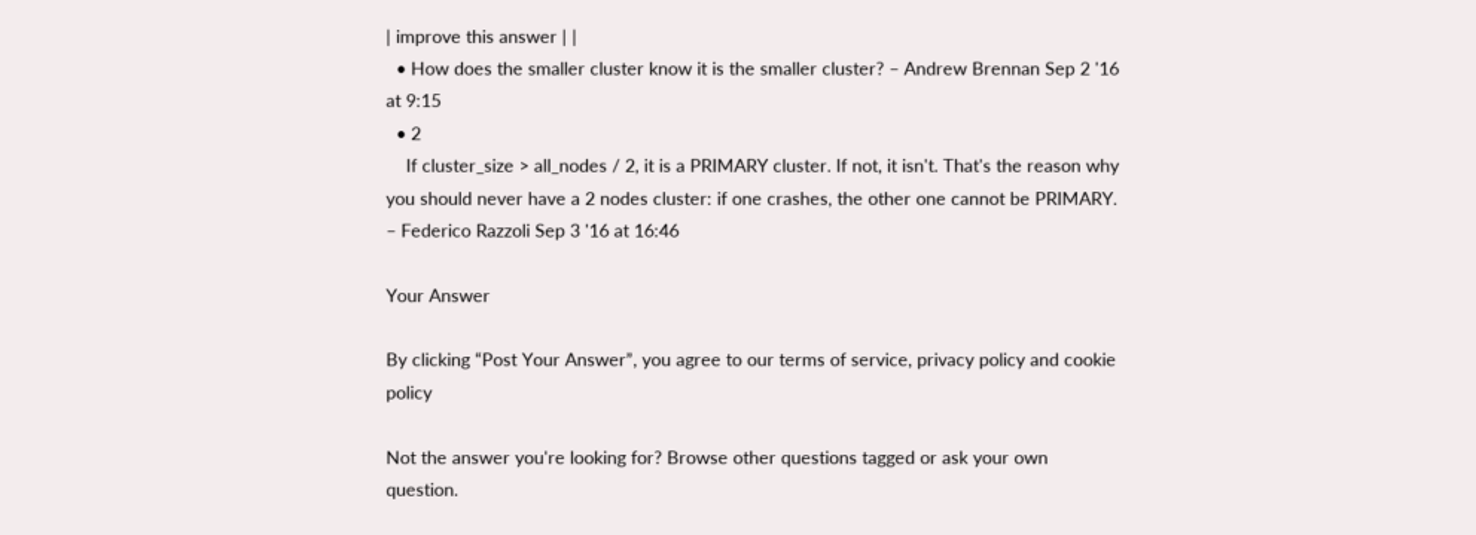| improve this answer | |
  • How does the smaller cluster know it is the smaller cluster? – Andrew Brennan Sep 2 '16 at 9:15
  • 2
    If cluster_size > all_nodes / 2, it is a PRIMARY cluster. If not, it isn't. That's the reason why you should never have a 2 nodes cluster: if one crashes, the other one cannot be PRIMARY. – Federico Razzoli Sep 3 '16 at 16:46

Your Answer

By clicking “Post Your Answer”, you agree to our terms of service, privacy policy and cookie policy

Not the answer you're looking for? Browse other questions tagged or ask your own question.